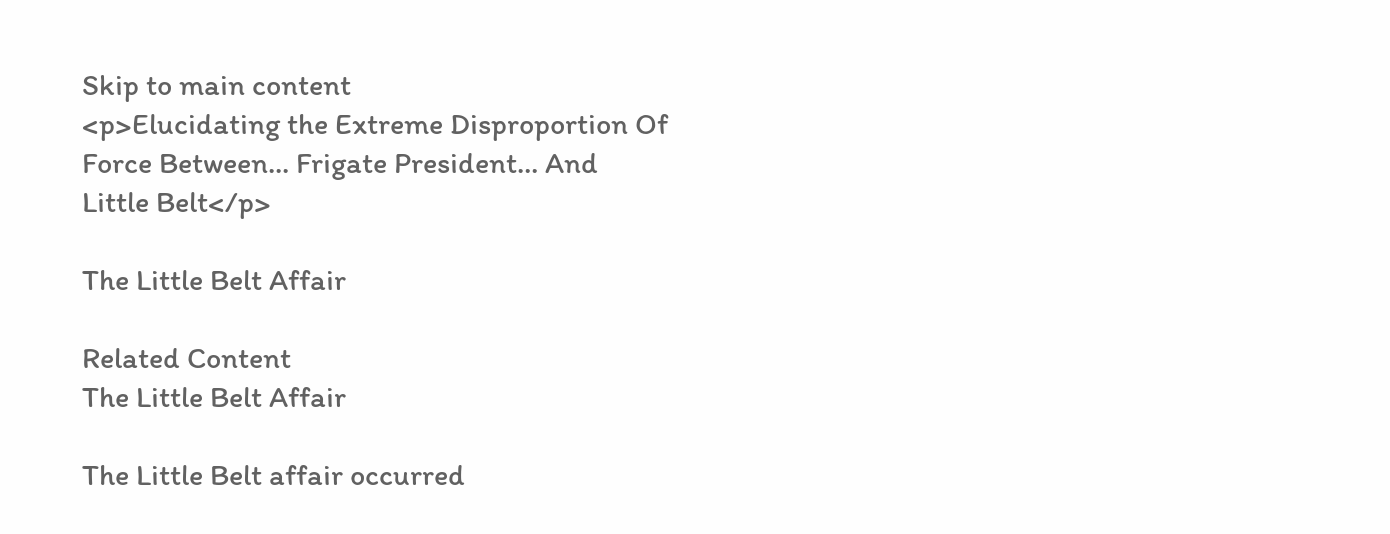Skip to main content
<p>Elucidating the Extreme Disproportion Of Force Between... Frigate President… And Little Belt</p>

The Little Belt Affair

Related Content
The Little Belt Affair

The Little Belt affair occurred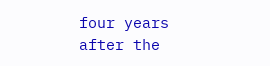four years after the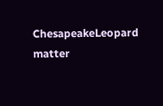ChesapeakeLeopard matter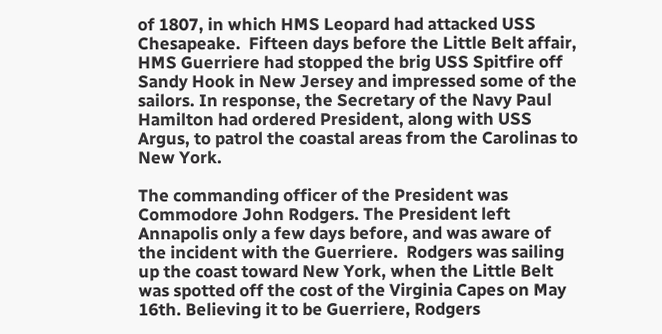of 1807, in which HMS Leopard had attacked USS Chesapeake.  Fifteen days before the Little Belt affair, HMS Guerriere had stopped the brig USS Spitfire off Sandy Hook in New Jersey and impressed some of the sailors. In response, the Secretary of the Navy Paul Hamilton had ordered President, along with USS Argus, to patrol the coastal areas from the Carolinas to New York.

The commanding officer of the President was Commodore John Rodgers. The President left Annapolis only a few days before, and was aware of the incident with the Guerriere.  Rodgers was sailing up the coast toward New York, when the Little Belt was spotted off the cost of the Virginia Capes on May 16th. Believing it to be Guerriere, Rodgers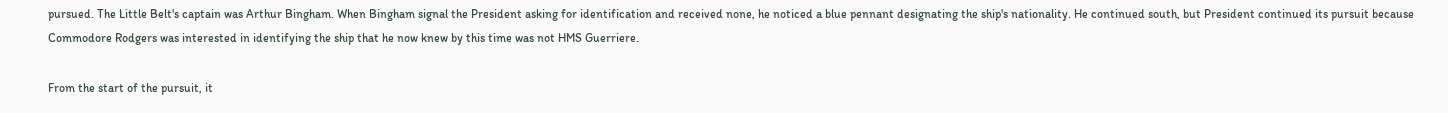pursued. The Little Belt's captain was Arthur Bingham. When Bingham signal the President asking for identification and received none, he noticed a blue pennant designating the ship's nationality. He continued south, but President continued its pursuit because Commodore Rodgers was interested in identifying the ship that he now knew by this time was not HMS Guerriere.

From the start of the pursuit, it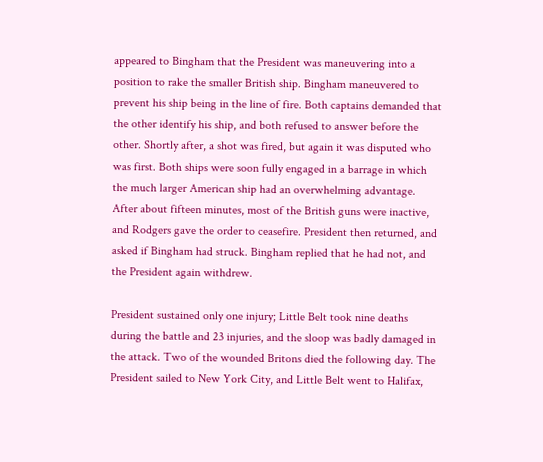appeared to Bingham that the President was maneuvering into a position to rake the smaller British ship. Bingham maneuvered to prevent his ship being in the line of fire. Both captains demanded that the other identify his ship, and both refused to answer before the other. Shortly after, a shot was fired, but again it was disputed who was first. Both ships were soon fully engaged in a barrage in which the much larger American ship had an overwhelming advantage. After about fifteen minutes, most of the British guns were inactive, and Rodgers gave the order to ceasefire. President then returned, and asked if Bingham had struck. Bingham replied that he had not, and the President again withdrew.

President sustained only one injury; Little Belt took nine deaths during the battle and 23 injuries, and the sloop was badly damaged in the attack. Two of the wounded Britons died the following day. The President sailed to New York City, and Little Belt went to Halifax,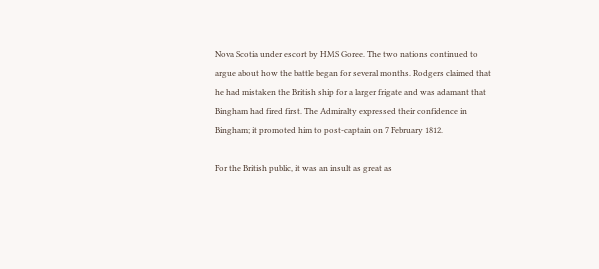Nova Scotia under escort by HMS Goree. The two nations continued to argue about how the battle began for several months. Rodgers claimed that he had mistaken the British ship for a larger frigate and was adamant that Bingham had fired first. The Admiralty expressed their confidence in Bingham; it promoted him to post-captain on 7 February 1812.

For the British public, it was an insult as great as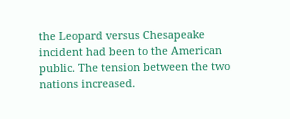the Leopard versus Chesapeake incident had been to the American public. The tension between the two nations increased.